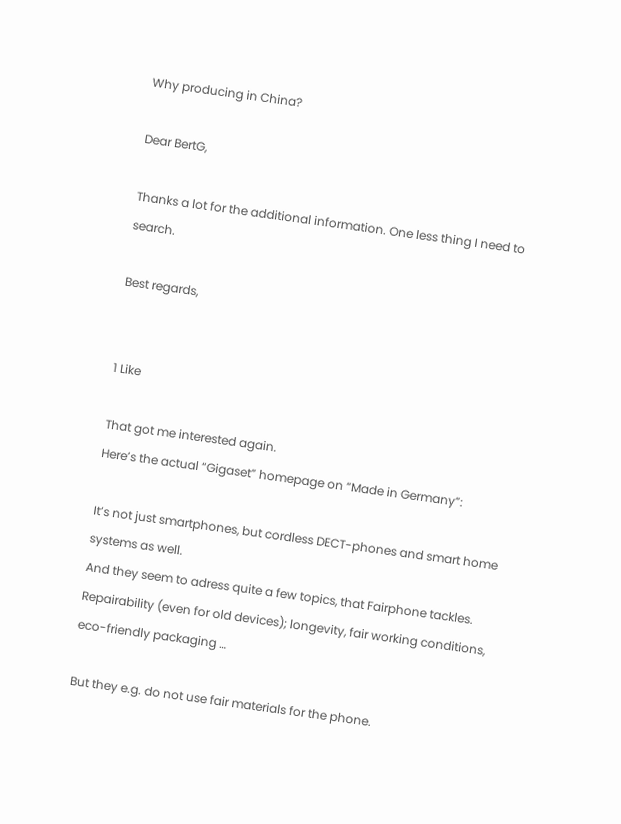Why producing in China?

Dear BertG,

Thanks a lot for the additional information. One less thing I need to search.

Best regards,


1 Like

That got me interested again.
Here’s the actual “Gigaset” homepage on “Made in Germany”:

It’s not just smartphones, but cordless DECT-phones and smart home systems as well.
And they seem to adress quite a few topics, that Fairphone tackles. Repairability (even for old devices); longevity, fair working conditions, eco-friendly packaging …

But they e.g. do not use fair materials for the phone.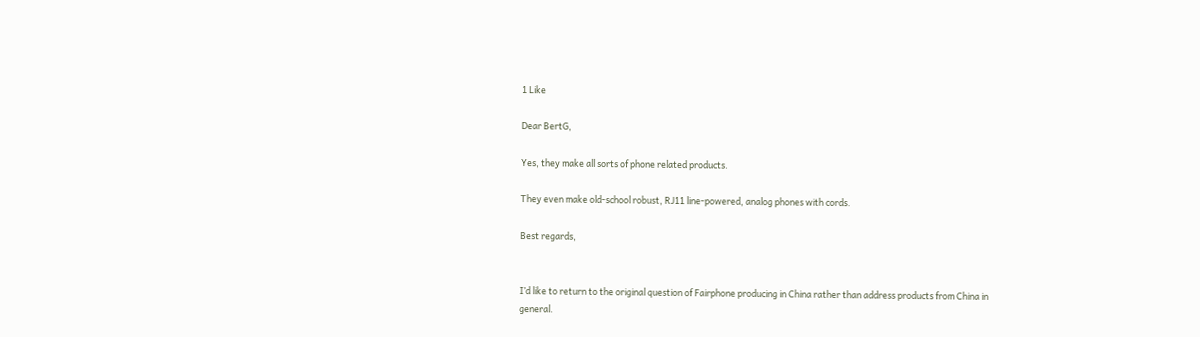1 Like

Dear BertG,

Yes, they make all sorts of phone related products.

They even make old-school robust, RJ11 line-powered, analog phones with cords.

Best regards,


I’d like to return to the original question of Fairphone producing in China rather than address products from China in general.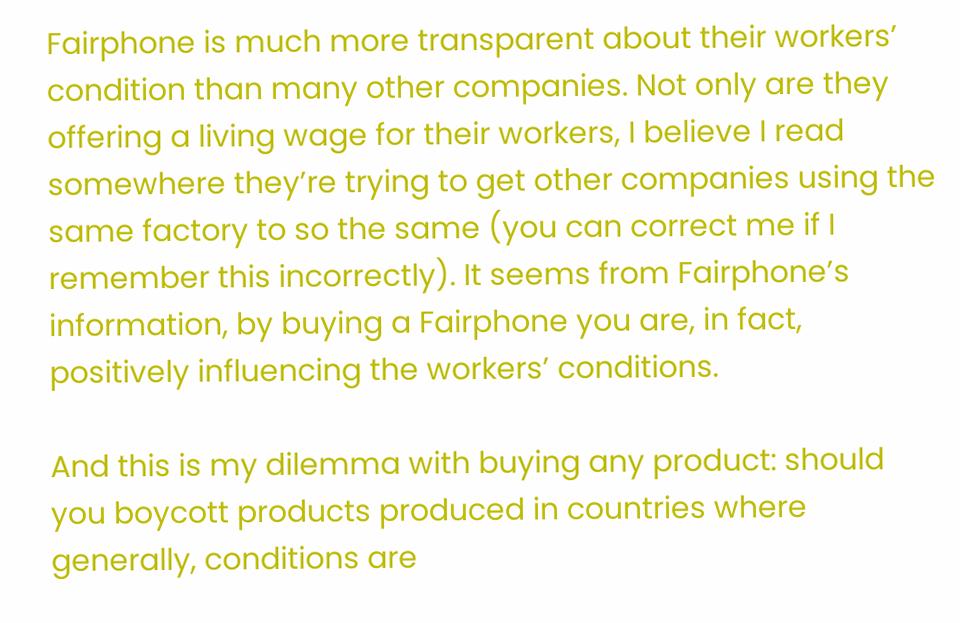Fairphone is much more transparent about their workers’ condition than many other companies. Not only are they offering a living wage for their workers, I believe I read somewhere they’re trying to get other companies using the same factory to so the same (you can correct me if I remember this incorrectly). It seems from Fairphone’s information, by buying a Fairphone you are, in fact, positively influencing the workers’ conditions.

And this is my dilemma with buying any product: should you boycott products produced in countries where generally, conditions are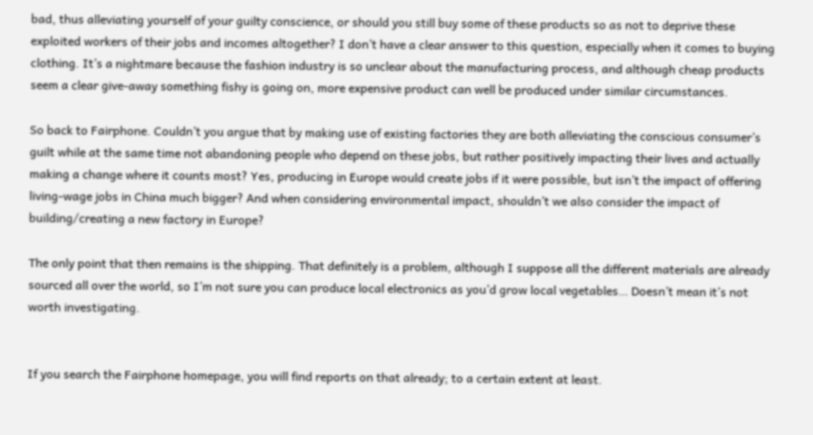bad, thus alleviating yourself of your guilty conscience, or should you still buy some of these products so as not to deprive these exploited workers of their jobs and incomes altogether? I don’t have a clear answer to this question, especially when it comes to buying clothing. It’s a nightmare because the fashion industry is so unclear about the manufacturing process, and although cheap products seem a clear give-away something fishy is going on, more expensive product can well be produced under similar circumstances.

So back to Fairphone. Couldn’t you argue that by making use of existing factories they are both alleviating the conscious consumer’s guilt while at the same time not abandoning people who depend on these jobs, but rather positively impacting their lives and actually making a change where it counts most? Yes, producing in Europe would create jobs if it were possible, but isn’t the impact of offering living-wage jobs in China much bigger? And when considering environmental impact, shouldn’t we also consider the impact of building/creating a new factory in Europe?

The only point that then remains is the shipping. That definitely is a problem, although I suppose all the different materials are already sourced all over the world, so I’m not sure you can produce local electronics as you’d grow local vegetables… Doesn’t mean it’s not worth investigating.


If you search the Fairphone homepage, you will find reports on that already; to a certain extent at least.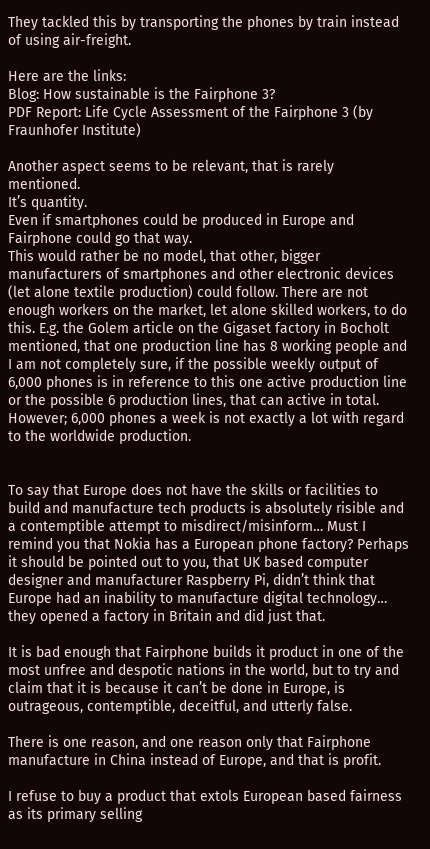They tackled this by transporting the phones by train instead of using air-freight.

Here are the links:
Blog: How sustainable is the Fairphone 3?
PDF Report: Life Cycle Assessment of the Fairphone 3 (by Fraunhofer Institute)

Another aspect seems to be relevant, that is rarely mentioned.
It’s quantity.
Even if smartphones could be produced in Europe and Fairphone could go that way.
This would rather be no model, that other, bigger manufacturers of smartphones and other electronic devices (let alone textile production) could follow. There are not enough workers on the market, let alone skilled workers, to do this. E.g. the Golem article on the Gigaset factory in Bocholt mentioned, that one production line has 8 working people and I am not completely sure, if the possible weekly output of 6,000 phones is in reference to this one active production line or the possible 6 production lines, that can active in total. However; 6,000 phones a week is not exactly a lot with regard to the worldwide production.


To say that Europe does not have the skills or facilities to build and manufacture tech products is absolutely risible and a contemptible attempt to misdirect/misinform… Must I remind you that Nokia has a European phone factory? Perhaps it should be pointed out to you, that UK based computer designer and manufacturer Raspberry Pi, didn’t think that Europe had an inability to manufacture digital technology… they opened a factory in Britain and did just that.

It is bad enough that Fairphone builds it product in one of the most unfree and despotic nations in the world, but to try and claim that it is because it can’t be done in Europe, is outrageous, contemptible, deceitful, and utterly false.

There is one reason, and one reason only that Fairphone manufacture in China instead of Europe, and that is profit.

I refuse to buy a product that extols European based fairness as its primary selling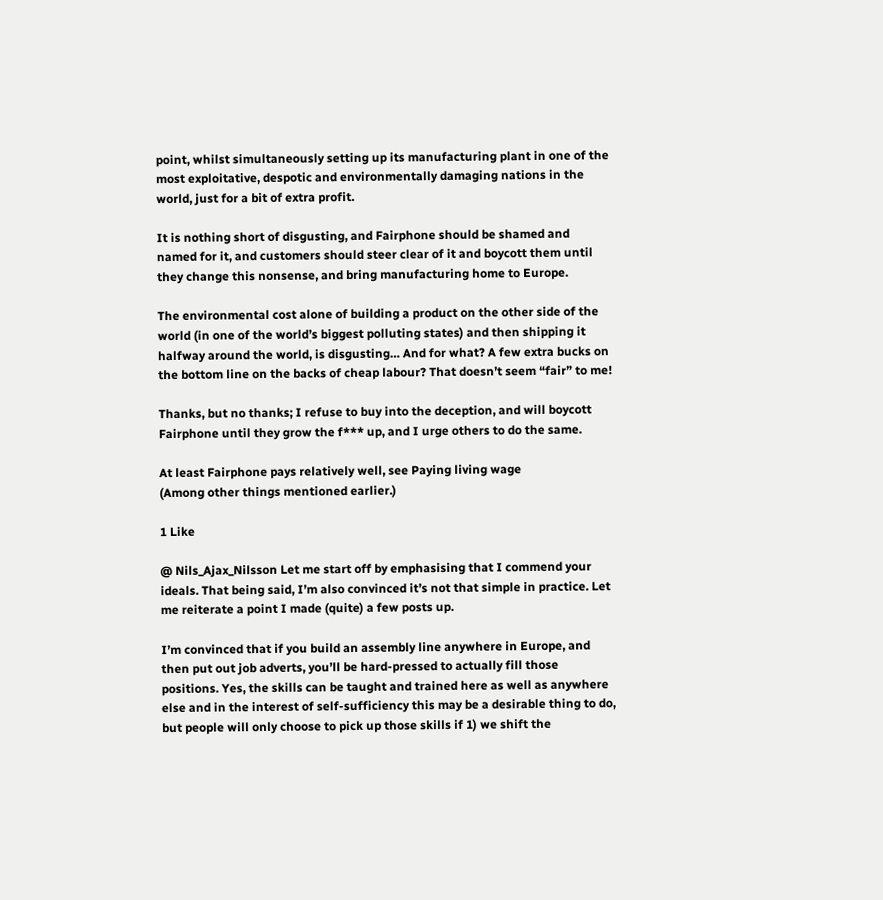point, whilst simultaneously setting up its manufacturing plant in one of the most exploitative, despotic and environmentally damaging nations in the world, just for a bit of extra profit.

It is nothing short of disgusting, and Fairphone should be shamed and named for it, and customers should steer clear of it and boycott them until they change this nonsense, and bring manufacturing home to Europe.

The environmental cost alone of building a product on the other side of the world (in one of the world’s biggest polluting states) and then shipping it halfway around the world, is disgusting… And for what? A few extra bucks on the bottom line on the backs of cheap labour? That doesn’t seem “fair” to me!

Thanks, but no thanks; I refuse to buy into the deception, and will boycott Fairphone until they grow the f*** up, and I urge others to do the same.

At least Fairphone pays relatively well, see Paying living wage
(Among other things mentioned earlier.)

1 Like

@ Nils_Ajax_Nilsson Let me start off by emphasising that I commend your ideals. That being said, I’m also convinced it’s not that simple in practice. Let me reiterate a point I made (quite) a few posts up.

I’m convinced that if you build an assembly line anywhere in Europe, and then put out job adverts, you’ll be hard-pressed to actually fill those positions. Yes, the skills can be taught and trained here as well as anywhere else and in the interest of self-sufficiency this may be a desirable thing to do, but people will only choose to pick up those skills if 1) we shift the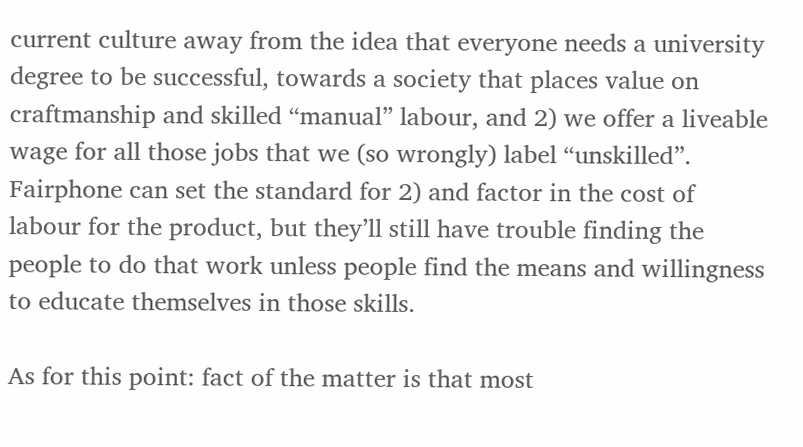current culture away from the idea that everyone needs a university degree to be successful, towards a society that places value on craftmanship and skilled “manual” labour, and 2) we offer a liveable wage for all those jobs that we (so wrongly) label “unskilled”. Fairphone can set the standard for 2) and factor in the cost of labour for the product, but they’ll still have trouble finding the people to do that work unless people find the means and willingness to educate themselves in those skills.

As for this point: fact of the matter is that most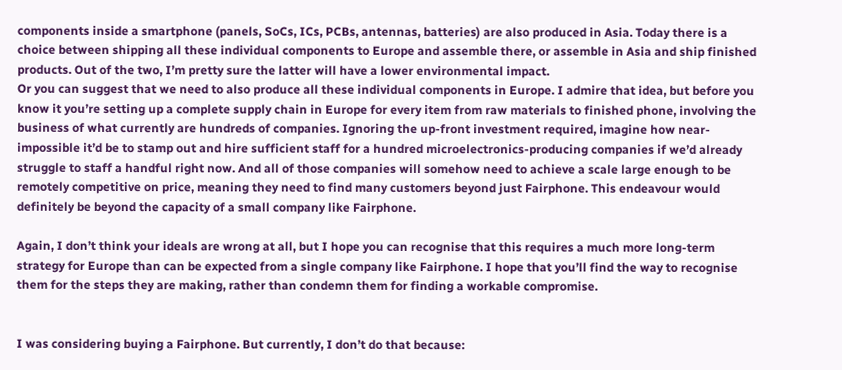components inside a smartphone (panels, SoCs, ICs, PCBs, antennas, batteries) are also produced in Asia. Today there is a choice between shipping all these individual components to Europe and assemble there, or assemble in Asia and ship finished products. Out of the two, I’m pretty sure the latter will have a lower environmental impact.
Or you can suggest that we need to also produce all these individual components in Europe. I admire that idea, but before you know it you’re setting up a complete supply chain in Europe for every item from raw materials to finished phone, involving the business of what currently are hundreds of companies. Ignoring the up-front investment required, imagine how near-impossible it’d be to stamp out and hire sufficient staff for a hundred microelectronics-producing companies if we’d already struggle to staff a handful right now. And all of those companies will somehow need to achieve a scale large enough to be remotely competitive on price, meaning they need to find many customers beyond just Fairphone. This endeavour would definitely be beyond the capacity of a small company like Fairphone.

Again, I don’t think your ideals are wrong at all, but I hope you can recognise that this requires a much more long-term strategy for Europe than can be expected from a single company like Fairphone. I hope that you’ll find the way to recognise them for the steps they are making, rather than condemn them for finding a workable compromise.


I was considering buying a Fairphone. But currently, I don’t do that because: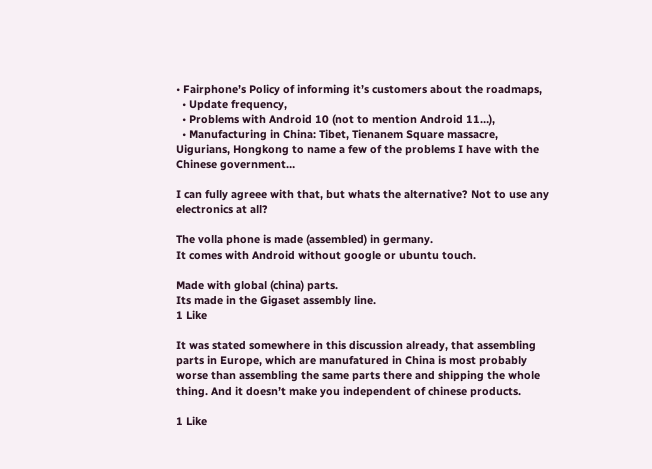• Fairphone’s Policy of informing it’s customers about the roadmaps,
  • Update frequency,
  • Problems with Android 10 (not to mention Android 11…),
  • Manufacturing in China: Tibet, Tienanem Square massacre, Uigurians, Hongkong to name a few of the problems I have with the Chinese government…

I can fully agreee with that, but whats the alternative? Not to use any electronics at all?

The volla phone is made (assembled) in germany.
It comes with Android without google or ubuntu touch.

Made with global (china) parts.
Its made in the Gigaset assembly line.
1 Like

It was stated somewhere in this discussion already, that assembling parts in Europe, which are manufatured in China is most probably worse than assembling the same parts there and shipping the whole thing. And it doesn’t make you independent of chinese products.

1 Like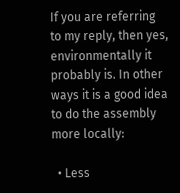If you are referring to my reply, then yes, environmentally it probably is. In other ways it is a good idea to do the assembly more locally:

  • Less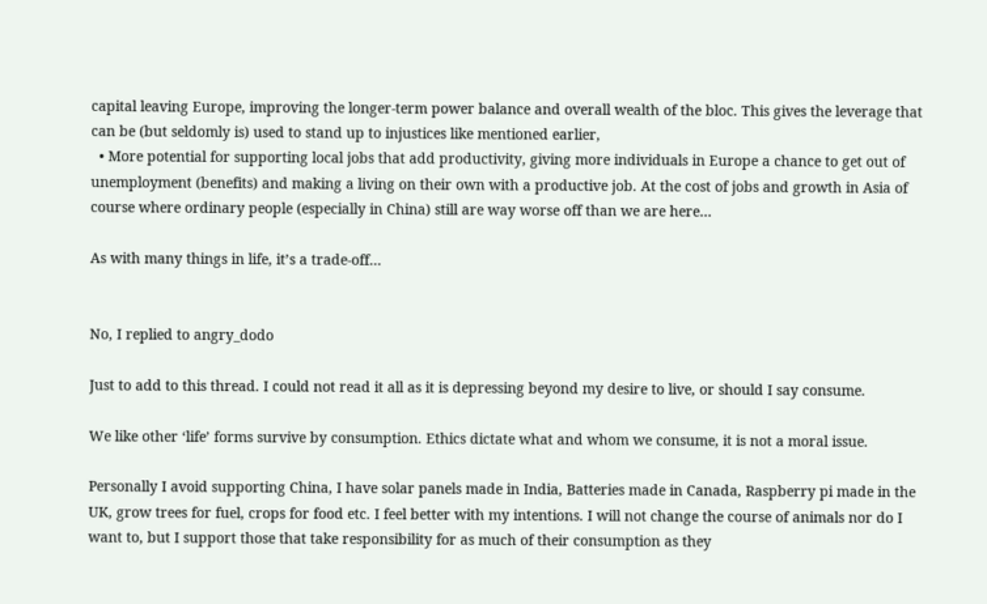capital leaving Europe, improving the longer-term power balance and overall wealth of the bloc. This gives the leverage that can be (but seldomly is) used to stand up to injustices like mentioned earlier,
  • More potential for supporting local jobs that add productivity, giving more individuals in Europe a chance to get out of unemployment (benefits) and making a living on their own with a productive job. At the cost of jobs and growth in Asia of course where ordinary people (especially in China) still are way worse off than we are here…

As with many things in life, it’s a trade-off…


No, I replied to angry_dodo

Just to add to this thread. I could not read it all as it is depressing beyond my desire to live, or should I say consume.

We like other ‘life’ forms survive by consumption. Ethics dictate what and whom we consume, it is not a moral issue.

Personally I avoid supporting China, I have solar panels made in India, Batteries made in Canada, Raspberry pi made in the UK, grow trees for fuel, crops for food etc. I feel better with my intentions. I will not change the course of animals nor do I want to, but I support those that take responsibility for as much of their consumption as they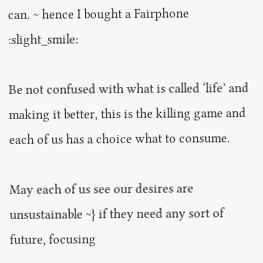can. ~ hence I bought a Fairphone :slight_smile:

Be not confused with what is called ‘life’ and making it better, this is the killing game and each of us has a choice what to consume.

May each of us see our desires are unsustainable ~} if they need any sort of future, focusing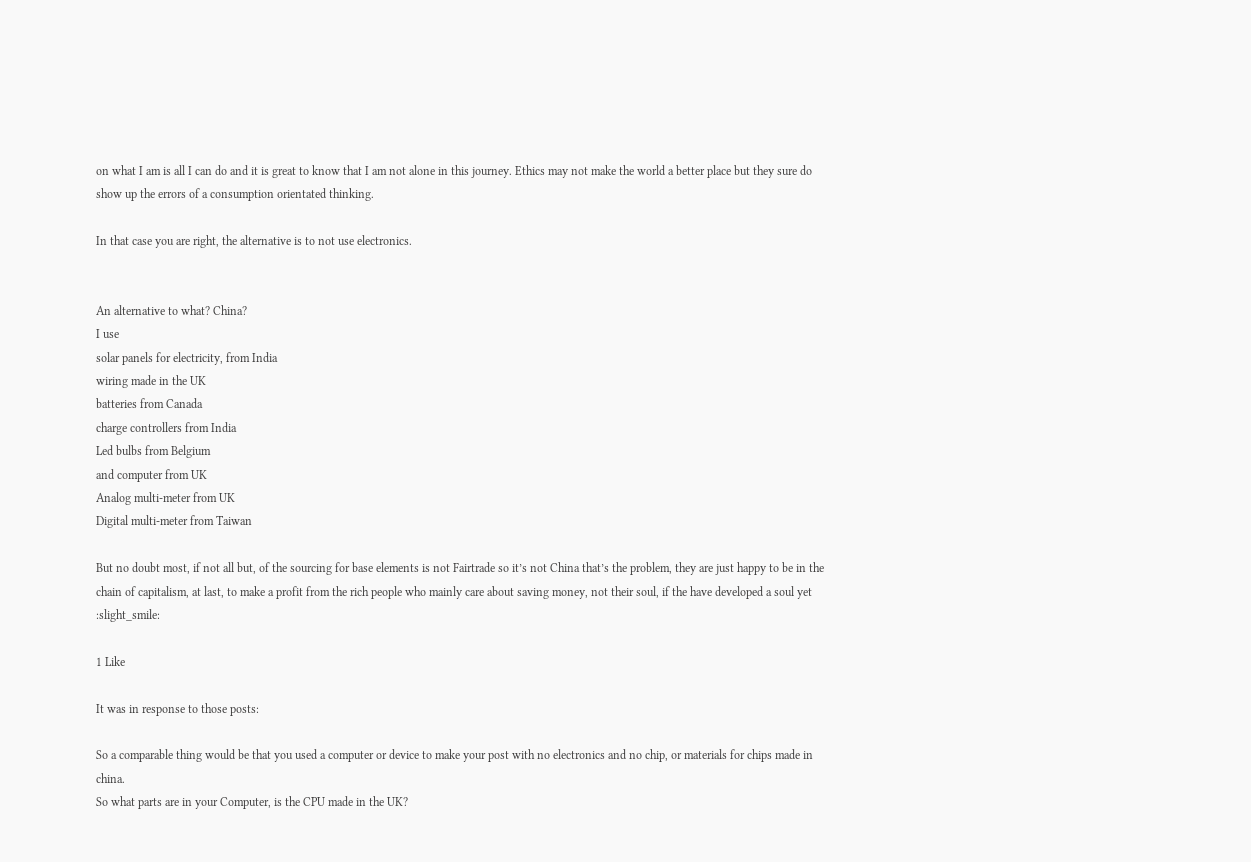on what I am is all I can do and it is great to know that I am not alone in this journey. Ethics may not make the world a better place but they sure do show up the errors of a consumption orientated thinking.

In that case you are right, the alternative is to not use electronics.


An alternative to what? China?
I use
solar panels for electricity, from India
wiring made in the UK
batteries from Canada
charge controllers from India
Led bulbs from Belgium
and computer from UK
Analog multi-meter from UK
Digital multi-meter from Taiwan

But no doubt most, if not all but, of the sourcing for base elements is not Fairtrade so it’s not China that’s the problem, they are just happy to be in the chain of capitalism, at last, to make a profit from the rich people who mainly care about saving money, not their soul, if the have developed a soul yet :slight_smile:

1 Like

It was in response to those posts:

So a comparable thing would be that you used a computer or device to make your post with no electronics and no chip, or materials for chips made in china.
So what parts are in your Computer, is the CPU made in the UK?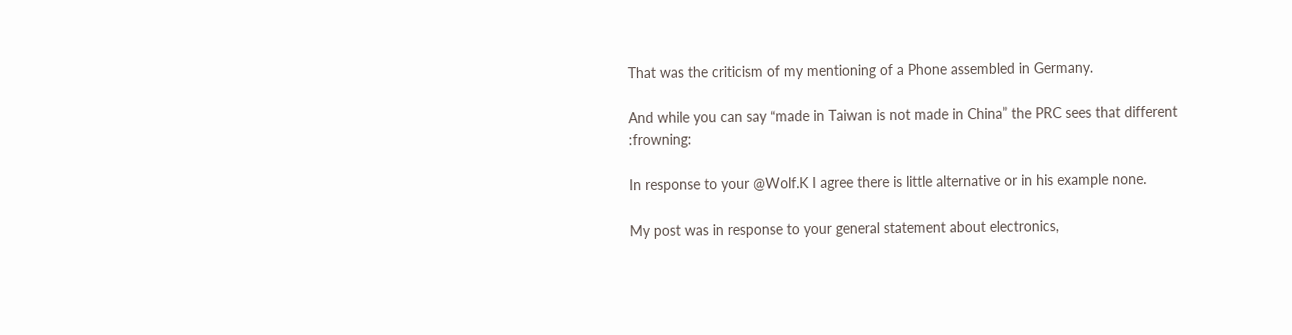That was the criticism of my mentioning of a Phone assembled in Germany.

And while you can say “made in Taiwan is not made in China” the PRC sees that different :frowning:

In response to your @Wolf.K I agree there is little alternative or in his example none.

My post was in response to your general statement about electronics,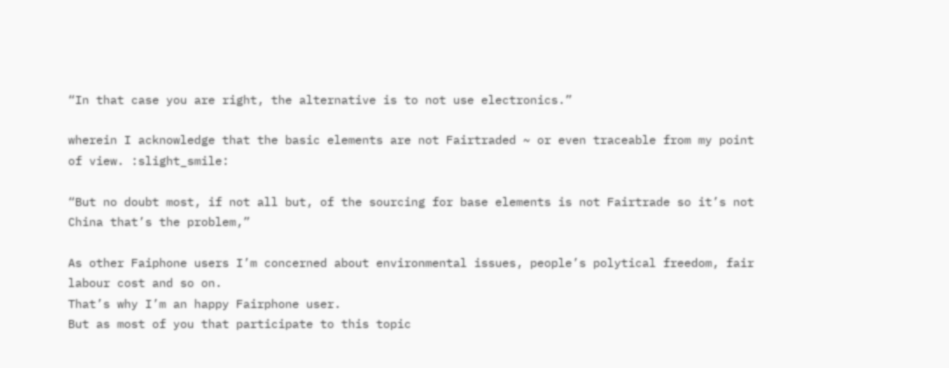“In that case you are right, the alternative is to not use electronics.”

wherein I acknowledge that the basic elements are not Fairtraded ~ or even traceable from my point of view. :slight_smile:

“But no doubt most, if not all but, of the sourcing for base elements is not Fairtrade so it’s not China that’s the problem,”

As other Faiphone users I’m concerned about environmental issues, people’s polytical freedom, fair labour cost and so on.
That’s why I’m an happy Fairphone user.
But as most of you that participate to this topic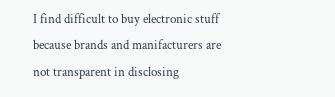I find difficult to buy electronic stuff because brands and manifacturers are not transparent in disclosing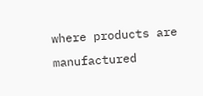where products are manufactured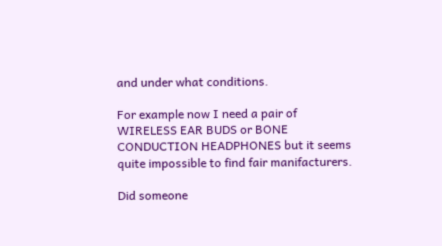and under what conditions.

For example now I need a pair of WIRELESS EAR BUDS or BONE CONDUCTION HEADPHONES but it seems quite impossible to find fair manifacturers.

Did someone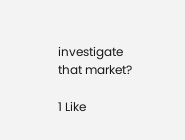investigate that market?

1 Like